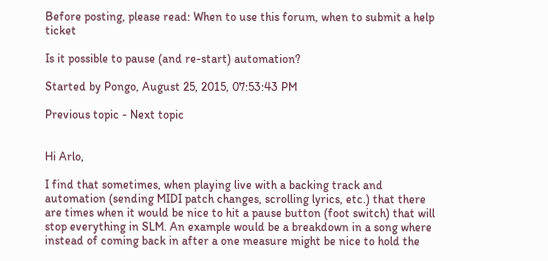Before posting, please read: When to use this forum, when to submit a help ticket

Is it possible to pause (and re-start) automation?

Started by Pongo, August 25, 2015, 07:53:43 PM

Previous topic - Next topic


Hi Arlo,

I find that sometimes, when playing live with a backing track and automation (sending MIDI patch changes, scrolling lyrics, etc.) that there are times when it would be nice to hit a pause button (foot switch) that will stop everything in SLM. An example would be a breakdown in a song where instead of coming back in after a one measure might be nice to hold the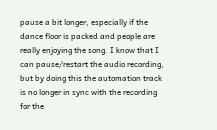pause a bit longer, especially if the dance floor is packed and people are really enjoying the song. I know that I can pause/restart the audio recording, but by doing this the automation track is no longer in sync with the recording for the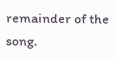remainder of the song.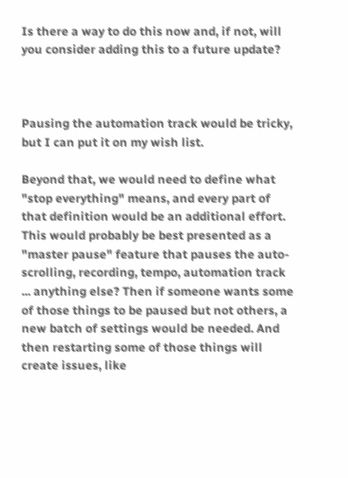Is there a way to do this now and, if not, will you consider adding this to a future update?



Pausing the automation track would be tricky, but I can put it on my wish list.

Beyond that, we would need to define what "stop everything" means, and every part of that definition would be an additional effort. This would probably be best presented as a "master pause" feature that pauses the auto-scrolling, recording, tempo, automation track ... anything else? Then if someone wants some of those things to be paused but not others, a new batch of settings would be needed. And then restarting some of those things will create issues, like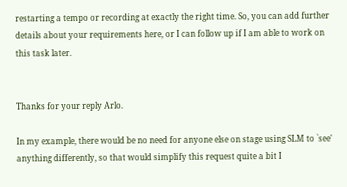restarting a tempo or recording at exactly the right time. So, you can add further details about your requirements here, or I can follow up if I am able to work on this task later.


Thanks for your reply Arlo.

In my example, there would be no need for anyone else on stage using SLM to `see' anything differently, so that would simplify this request quite a bit I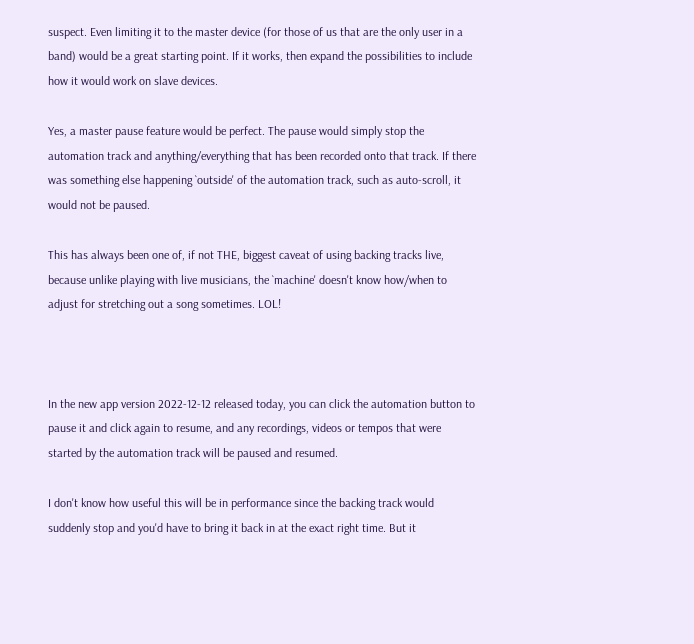suspect. Even limiting it to the master device (for those of us that are the only user in a band) would be a great starting point. If it works, then expand the possibilities to include how it would work on slave devices.

Yes, a master pause feature would be perfect. The pause would simply stop the automation track and anything/everything that has been recorded onto that track. If there was something else happening `outside' of the automation track, such as auto-scroll, it would not be paused.

This has always been one of, if not THE, biggest caveat of using backing tracks live, because unlike playing with live musicians, the `machine' doesn't know how/when to adjust for stretching out a song sometimes. LOL!



In the new app version 2022-12-12 released today, you can click the automation button to pause it and click again to resume, and any recordings, videos or tempos that were started by the automation track will be paused and resumed.

I don't know how useful this will be in performance since the backing track would suddenly stop and you'd have to bring it back in at the exact right time. But it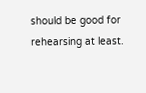should be good for rehearsing at least.